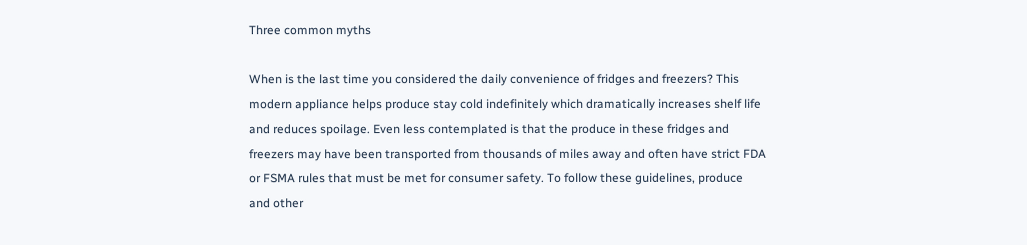Three common myths

When is the last time you considered the daily convenience of fridges and freezers? This modern appliance helps produce stay cold indefinitely which dramatically increases shelf life and reduces spoilage. Even less contemplated is that the produce in these fridges and freezers may have been transported from thousands of miles away and often have strict FDA or FSMA rules that must be met for consumer safety. To follow these guidelines, produce and other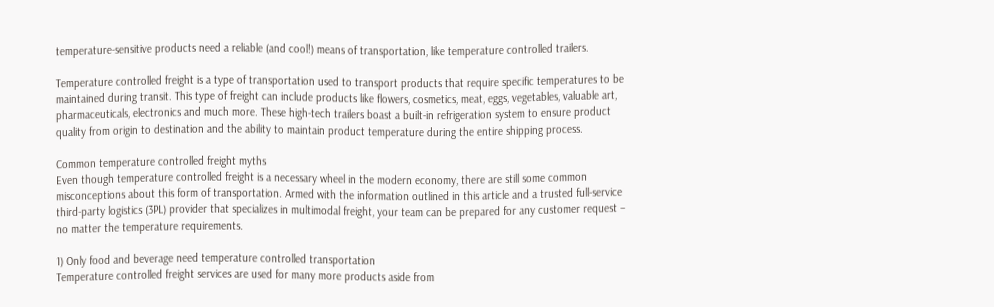temperature-sensitive products need a reliable (and cool!) means of transportation, like temperature controlled trailers.

Temperature controlled freight is a type of transportation used to transport products that require specific temperatures to be maintained during transit. This type of freight can include products like flowers, cosmetics, meat, eggs, vegetables, valuable art, pharmaceuticals, electronics and much more. These high-tech trailers boast a built-in refrigeration system to ensure product quality from origin to destination and the ability to maintain product temperature during the entire shipping process.

Common temperature controlled freight myths
Even though temperature controlled freight is a necessary wheel in the modern economy, there are still some common misconceptions about this form of transportation. Armed with the information outlined in this article and a trusted full-service third-party logistics (3PL) provider that specializes in multimodal freight, your team can be prepared for any customer request – no matter the temperature requirements.

1) Only food and beverage need temperature controlled transportation
Temperature controlled freight services are used for many more products aside from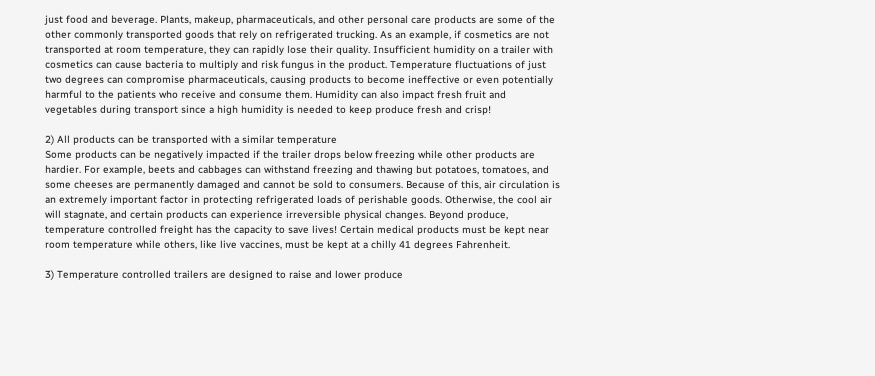just food and beverage. Plants, makeup, pharmaceuticals, and other personal care products are some of the other commonly transported goods that rely on refrigerated trucking. As an example, if cosmetics are not transported at room temperature, they can rapidly lose their quality. Insufficient humidity on a trailer with cosmetics can cause bacteria to multiply and risk fungus in the product. Temperature fluctuations of just two degrees can compromise pharmaceuticals, causing products to become ineffective or even potentially harmful to the patients who receive and consume them. Humidity can also impact fresh fruit and vegetables during transport since a high humidity is needed to keep produce fresh and crisp!

2) All products can be transported with a similar temperature
Some products can be negatively impacted if the trailer drops below freezing while other products are hardier. For example, beets and cabbages can withstand freezing and thawing but potatoes, tomatoes, and some cheeses are permanently damaged and cannot be sold to consumers. Because of this, air circulation is an extremely important factor in protecting refrigerated loads of perishable goods. Otherwise, the cool air will stagnate, and certain products can experience irreversible physical changes. Beyond produce, temperature controlled freight has the capacity to save lives! Certain medical products must be kept near room temperature while others, like live vaccines, must be kept at a chilly 41 degrees Fahrenheit.

3) Temperature controlled trailers are designed to raise and lower produce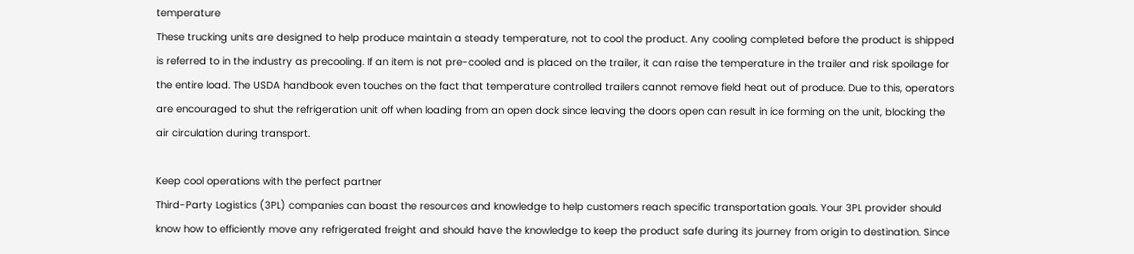temperature
These trucking units are designed to help produce maintain a steady temperature, not to cool the product. Any cooling completed before the product is shipped is referred to in the industry as precooling. If an item is not pre-cooled and is placed on the trailer, it can raise the temperature in the trailer and risk spoilage for the entire load. The USDA handbook even touches on the fact that temperature controlled trailers cannot remove field heat out of produce. Due to this, operators are encouraged to shut the refrigeration unit off when loading from an open dock since leaving the doors open can result in ice forming on the unit, blocking the air circulation during transport.

Keep cool operations with the perfect partner
Third-Party Logistics (3PL) companies can boast the resources and knowledge to help customers reach specific transportation goals. Your 3PL provider should know how to efficiently move any refrigerated freight and should have the knowledge to keep the product safe during its journey from origin to destination. Since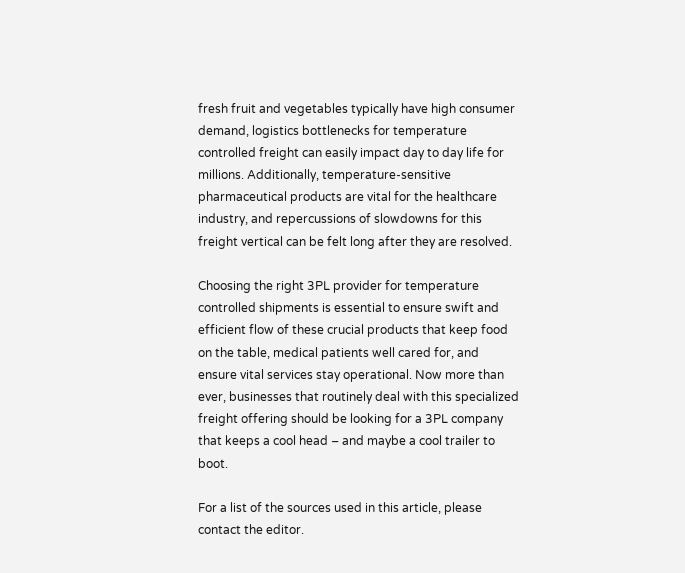fresh fruit and vegetables typically have high consumer demand, logistics bottlenecks for temperature controlled freight can easily impact day to day life for millions. Additionally, temperature-sensitive pharmaceutical products are vital for the healthcare industry, and repercussions of slowdowns for this freight vertical can be felt long after they are resolved.

Choosing the right 3PL provider for temperature controlled shipments is essential to ensure swift and efficient flow of these crucial products that keep food on the table, medical patients well cared for, and ensure vital services stay operational. Now more than ever, businesses that routinely deal with this specialized freight offering should be looking for a 3PL company that keeps a cool head – and maybe a cool trailer to boot.

For a list of the sources used in this article, please contact the editor.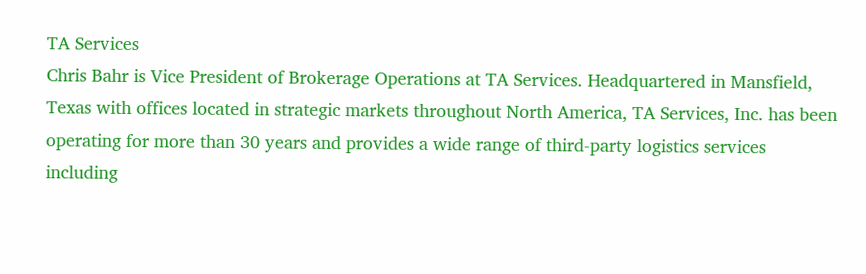TA Services
Chris Bahr is Vice President of Brokerage Operations at TA Services. Headquartered in Mansfield, Texas with offices located in strategic markets throughout North America, TA Services, Inc. has been operating for more than 30 years and provides a wide range of third-party logistics services including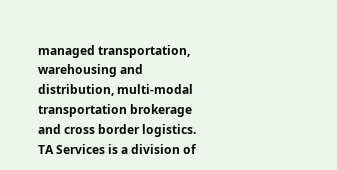managed transportation, warehousing and distribution, multi-modal transportation brokerage and cross border logistics. TA Services is a division of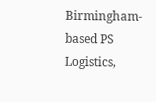Birmingham-based PS Logistics,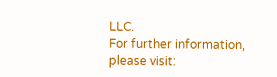LLC.
For further information, please visit: